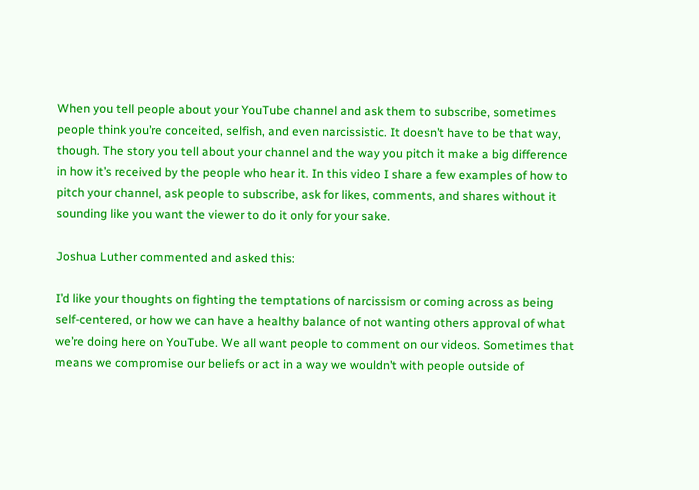When you tell people about your YouTube channel and ask them to subscribe, sometimes people think you’re conceited, selfish, and even narcissistic. It doesn’t have to be that way, though. The story you tell about your channel and the way you pitch it make a big difference in how it’s received by the people who hear it. In this video I share a few examples of how to pitch your channel, ask people to subscribe, ask for likes, comments, and shares without it sounding like you want the viewer to do it only for your sake.

Joshua Luther commented and asked this:

I’d like your thoughts on fighting the temptations of narcissism or coming across as being self-centered, or how we can have a healthy balance of not wanting others approval of what we’re doing here on YouTube. We all want people to comment on our videos. Sometimes that means we compromise our beliefs or act in a way we wouldn’t with people outside of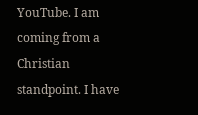YouTube. I am coming from a Christian standpoint. I have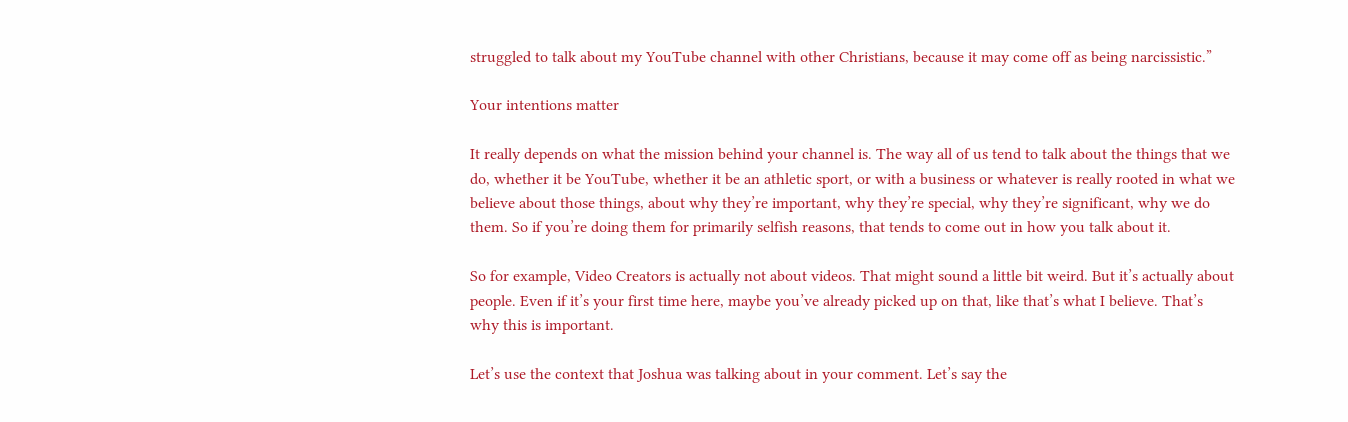struggled to talk about my YouTube channel with other Christians, because it may come off as being narcissistic.”

Your intentions matter

It really depends on what the mission behind your channel is. The way all of us tend to talk about the things that we do, whether it be YouTube, whether it be an athletic sport, or with a business or whatever is really rooted in what we believe about those things, about why they’re important, why they’re special, why they’re significant, why we do them. So if you’re doing them for primarily selfish reasons, that tends to come out in how you talk about it.

So for example, Video Creators is actually not about videos. That might sound a little bit weird. But it’s actually about people. Even if it’s your first time here, maybe you’ve already picked up on that, like that’s what I believe. That’s why this is important.

Let’s use the context that Joshua was talking about in your comment. Let’s say the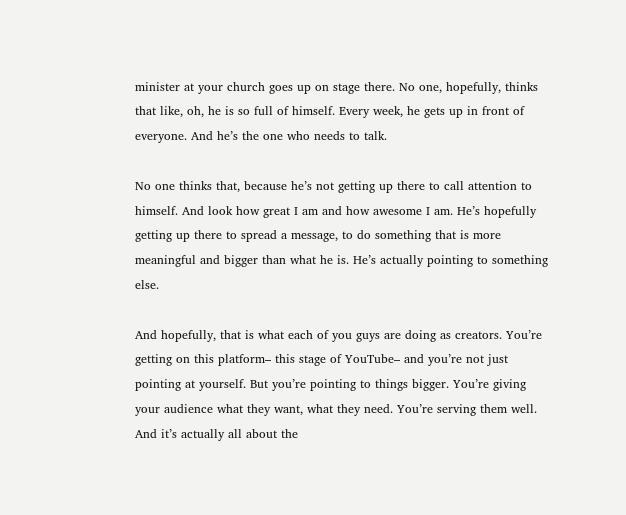minister at your church goes up on stage there. No one, hopefully, thinks that like, oh, he is so full of himself. Every week, he gets up in front of everyone. And he’s the one who needs to talk.

No one thinks that, because he’s not getting up there to call attention to himself. And look how great I am and how awesome I am. He’s hopefully getting up there to spread a message, to do something that is more meaningful and bigger than what he is. He’s actually pointing to something else.

And hopefully, that is what each of you guys are doing as creators. You’re getting on this platform– this stage of YouTube– and you’re not just pointing at yourself. But you’re pointing to things bigger. You’re giving your audience what they want, what they need. You’re serving them well. And it’s actually all about the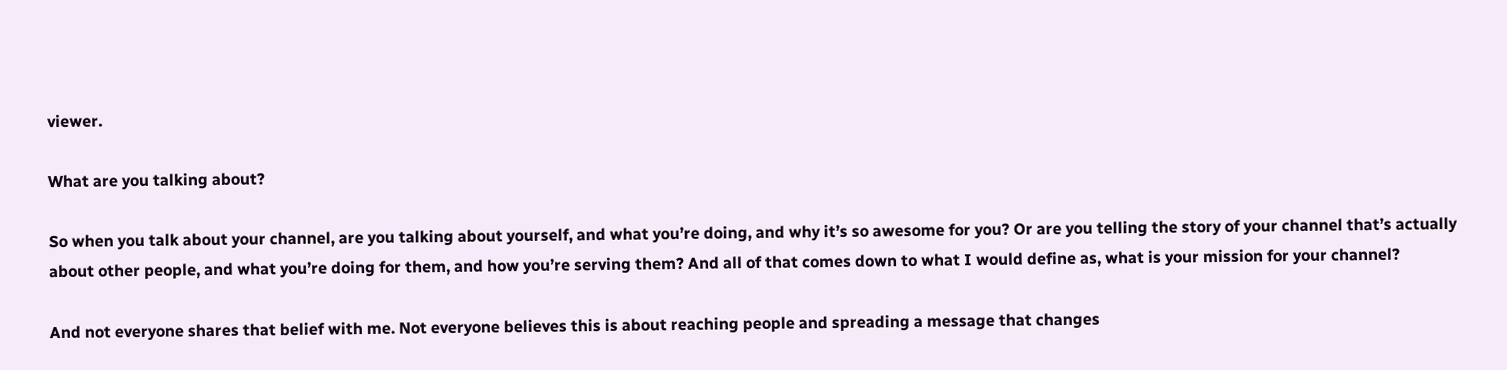viewer.

What are you talking about?

So when you talk about your channel, are you talking about yourself, and what you’re doing, and why it’s so awesome for you? Or are you telling the story of your channel that’s actually about other people, and what you’re doing for them, and how you’re serving them? And all of that comes down to what I would define as, what is your mission for your channel?

And not everyone shares that belief with me. Not everyone believes this is about reaching people and spreading a message that changes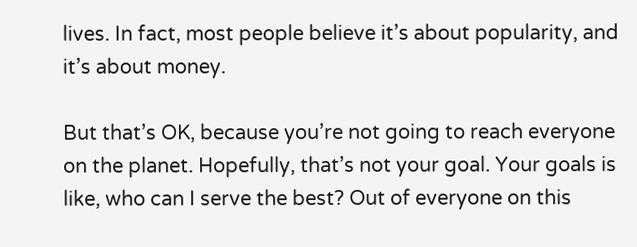lives. In fact, most people believe it’s about popularity, and it’s about money.

But that’s OK, because you’re not going to reach everyone on the planet. Hopefully, that’s not your goal. Your goals is like, who can I serve the best? Out of everyone on this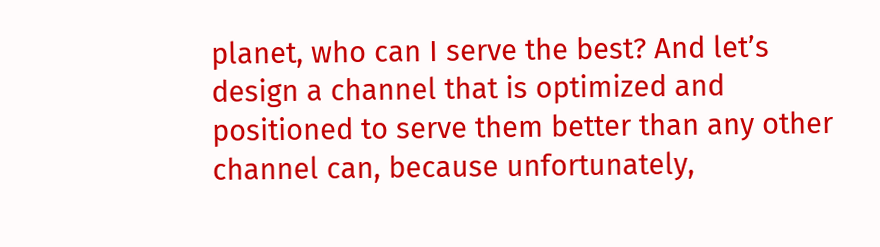planet, who can I serve the best? And let’s design a channel that is optimized and positioned to serve them better than any other channel can, because unfortunately,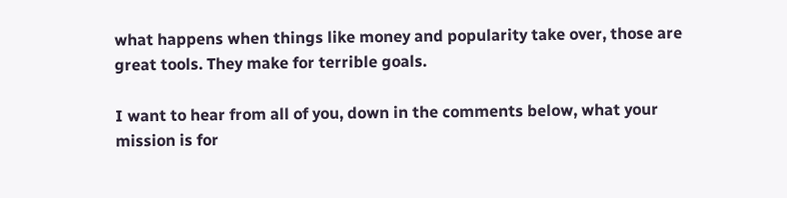what happens when things like money and popularity take over, those are great tools. They make for terrible goals.

I want to hear from all of you, down in the comments below, what your mission is for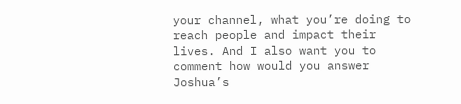your channel, what you’re doing to reach people and impact their lives. And I also want you to comment how would you answer Joshua’s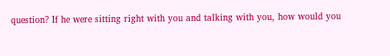question? If he were sitting right with you and talking with you, how would you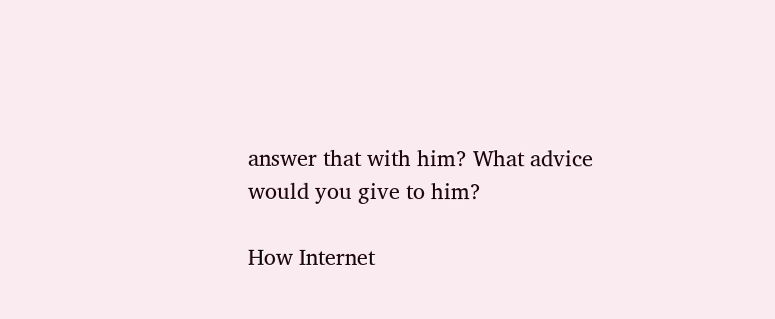answer that with him? What advice would you give to him?

How Internet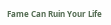Fame Can Ruin Your Life